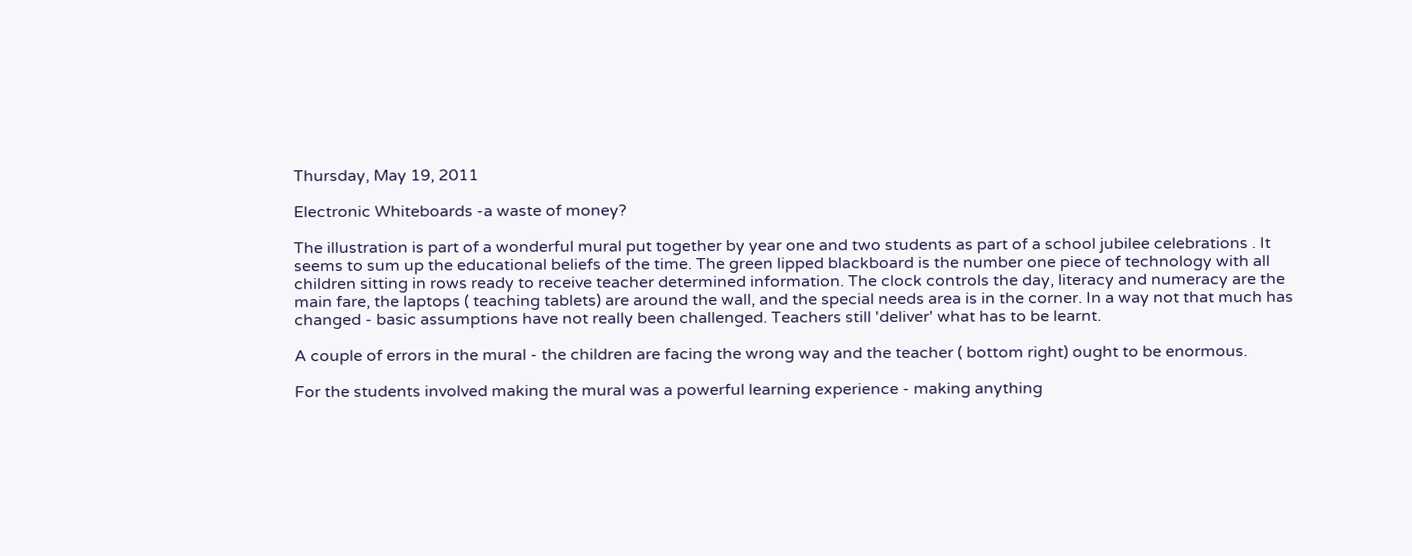Thursday, May 19, 2011

Electronic Whiteboards -a waste of money?

The illustration is part of a wonderful mural put together by year one and two students as part of a school jubilee celebrations . It seems to sum up the educational beliefs of the time. The green lipped blackboard is the number one piece of technology with all children sitting in rows ready to receive teacher determined information. The clock controls the day, literacy and numeracy are the main fare, the laptops ( teaching tablets) are around the wall, and the special needs area is in the corner. In a way not that much has changed - basic assumptions have not really been challenged. Teachers still 'deliver' what has to be learnt.

A couple of errors in the mural - the children are facing the wrong way and the teacher ( bottom right) ought to be enormous.

For the students involved making the mural was a powerful learning experience - making anything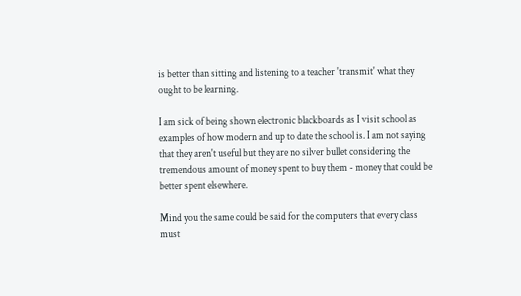is better than sitting and listening to a teacher 'transmit' what they ought to be learning.

I am sick of being shown electronic blackboards as I visit school as examples of how modern and up to date the school is. I am not saying that they aren't useful but they are no silver bullet considering the tremendous amount of money spent to buy them - money that could be better spent elsewhere.

Mind you the same could be said for the computers that every class must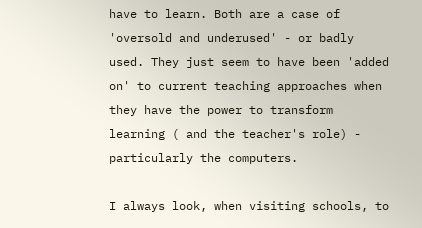have to learn. Both are a case of 'oversold and underused' - or badly used. They just seem to have been 'added on' to current teaching approaches when they have the power to transform learning ( and the teacher's role) - particularly the computers.

I always look, when visiting schools, to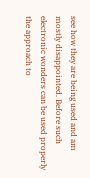see how they are being used and am mostly disappointed. Before such electronic wonders can be used properly the approach to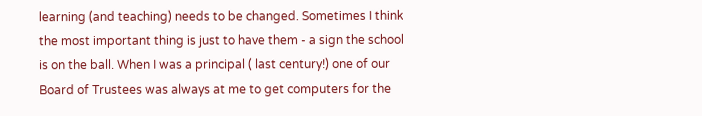learning (and teaching) needs to be changed. Sometimes I think the most important thing is just to have them - a sign the school is on the ball. When I was a principal ( last century!) one of our Board of Trustees was always at me to get computers for the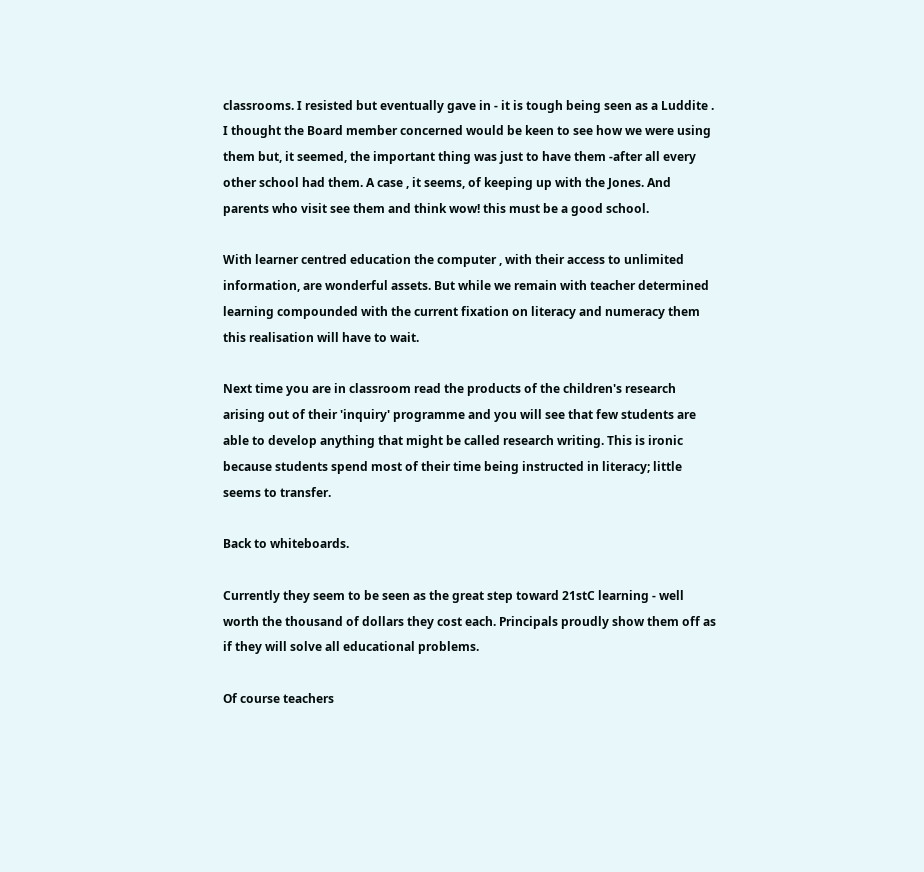classrooms. I resisted but eventually gave in - it is tough being seen as a Luddite . I thought the Board member concerned would be keen to see how we were using them but, it seemed, the important thing was just to have them -after all every other school had them. A case , it seems, of keeping up with the Jones. And parents who visit see them and think wow! this must be a good school.

With learner centred education the computer , with their access to unlimited information, are wonderful assets. But while we remain with teacher determined learning compounded with the current fixation on literacy and numeracy them this realisation will have to wait.

Next time you are in classroom read the products of the children's research arising out of their 'inquiry' programme and you will see that few students are able to develop anything that might be called research writing. This is ironic because students spend most of their time being instructed in literacy; little seems to transfer.

Back to whiteboards.

Currently they seem to be seen as the great step toward 21stC learning - well worth the thousand of dollars they cost each. Principals proudly show them off as if they will solve all educational problems.

Of course teachers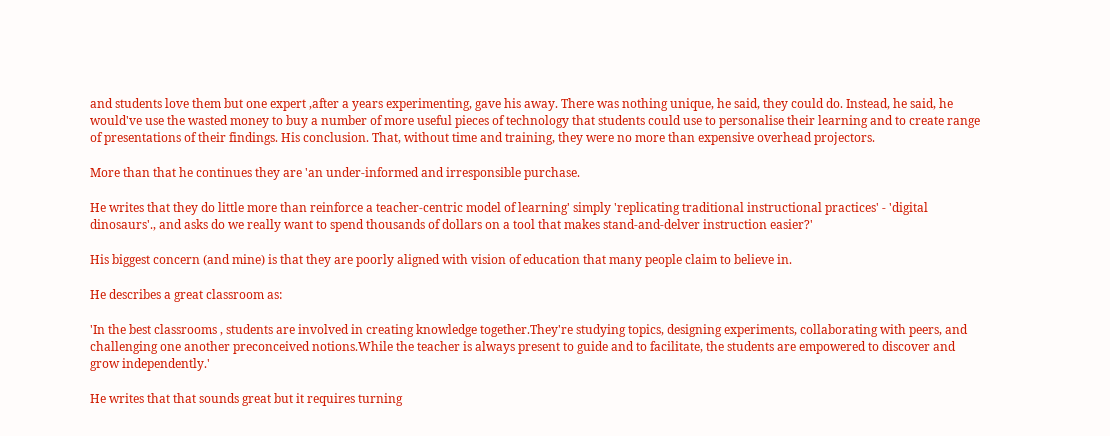and students love them but one expert ,after a years experimenting, gave his away. There was nothing unique, he said, they could do. Instead, he said, he would've use the wasted money to buy a number of more useful pieces of technology that students could use to personalise their learning and to create range of presentations of their findings. His conclusion. That, without time and training, they were no more than expensive overhead projectors.

More than that he continues they are 'an under-informed and irresponsible purchase.

He writes that they do little more than reinforce a teacher-centric model of learning' simply 'replicating traditional instructional practices' - 'digital dinosaurs'., and asks do we really want to spend thousands of dollars on a tool that makes stand-and-delver instruction easier?'

His biggest concern (and mine) is that they are poorly aligned with vision of education that many people claim to believe in.

He describes a great classroom as:

'In the best classrooms , students are involved in creating knowledge together.They're studying topics, designing experiments, collaborating with peers, and challenging one another preconceived notions.While the teacher is always present to guide and to facilitate, the students are empowered to discover and grow independently.'

He writes that that sounds great but it requires turning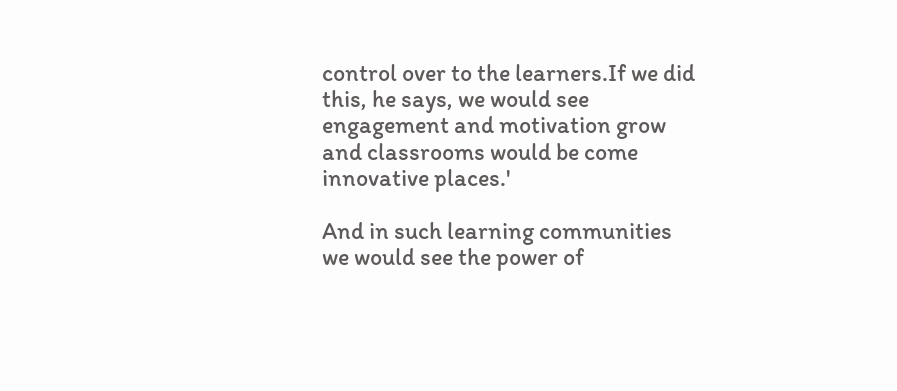control over to the learners.If we did this, he says, we would see engagement and motivation grow and classrooms would be come innovative places.'

And in such learning communities we would see the power of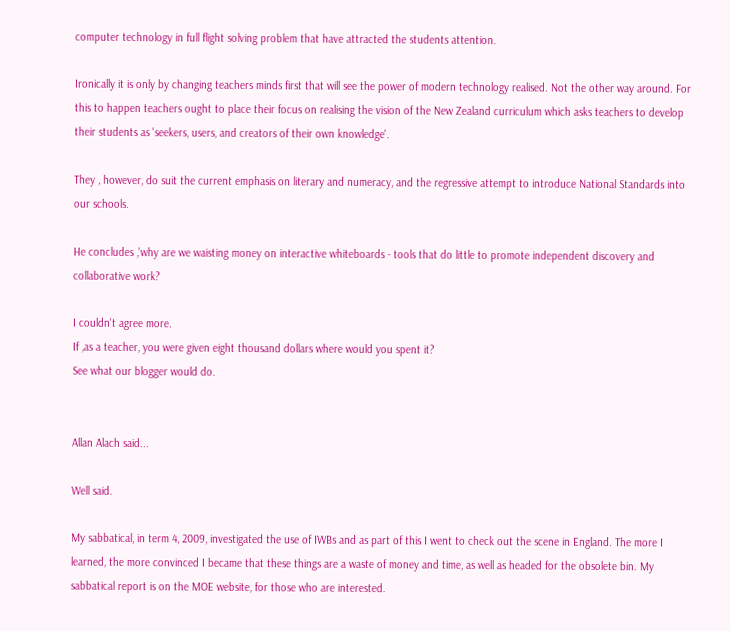computer technology in full flight solving problem that have attracted the students attention.

Ironically it is only by changing teachers minds first that will see the power of modern technology realised. Not the other way around. For this to happen teachers ought to place their focus on realising the vision of the New Zealand curriculum which asks teachers to develop their students as 'seekers, users, and creators of their own knowledge'.

They , however, do suit the current emphasis on literary and numeracy, and the regressive attempt to introduce National Standards into our schools.

He concludes ,'why are we waisting money on interactive whiteboards - tools that do little to promote independent discovery and collaborative work?

I couldn't agree more.
If ,as a teacher, you were given eight thousand dollars where would you spent it?
See what our blogger would do.


Allan Alach said...

Well said.

My sabbatical, in term 4, 2009, investigated the use of IWBs and as part of this I went to check out the scene in England. The more I learned, the more convinced I became that these things are a waste of money and time, as well as headed for the obsolete bin. My sabbatical report is on the MOE website, for those who are interested.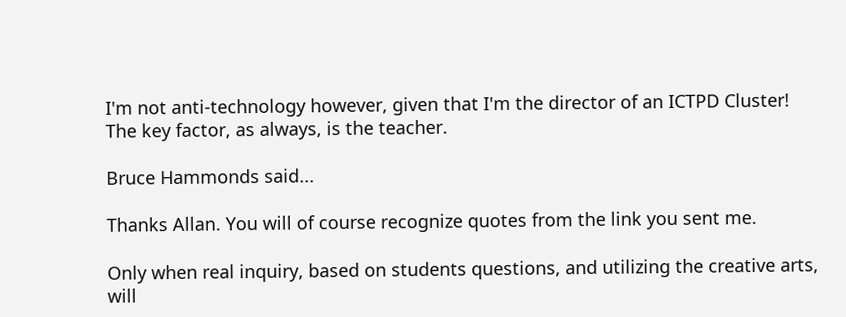I'm not anti-technology however, given that I'm the director of an ICTPD Cluster! The key factor, as always, is the teacher.

Bruce Hammonds said...

Thanks Allan. You will of course recognize quotes from the link you sent me.

Only when real inquiry, based on students questions, and utilizing the creative arts, will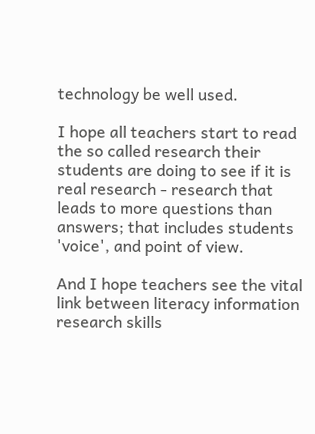technology be well used.

I hope all teachers start to read the so called research their students are doing to see if it is real research - research that leads to more questions than answers; that includes students 'voice', and point of view.

And I hope teachers see the vital link between literacy information research skills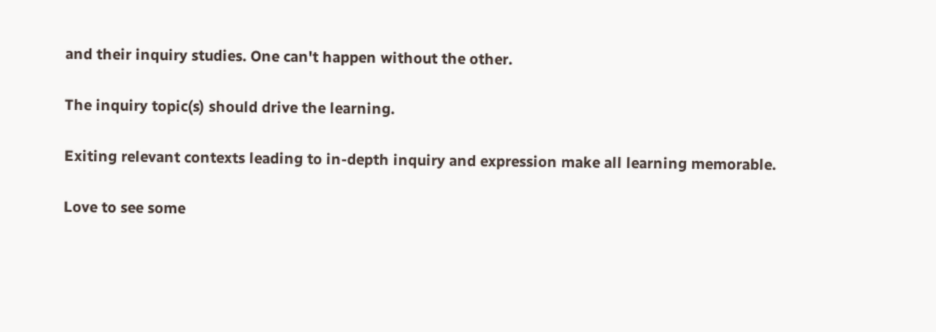and their inquiry studies. One can't happen without the other.

The inquiry topic(s) should drive the learning.

Exiting relevant contexts leading to in-depth inquiry and expression make all learning memorable.

Love to see some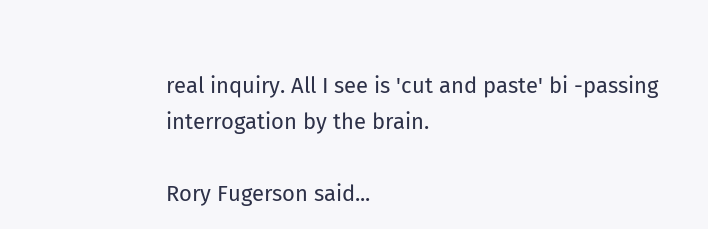real inquiry. All I see is 'cut and paste' bi -passing interrogation by the brain.

Rory Fugerson said...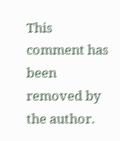This comment has been removed by the author.